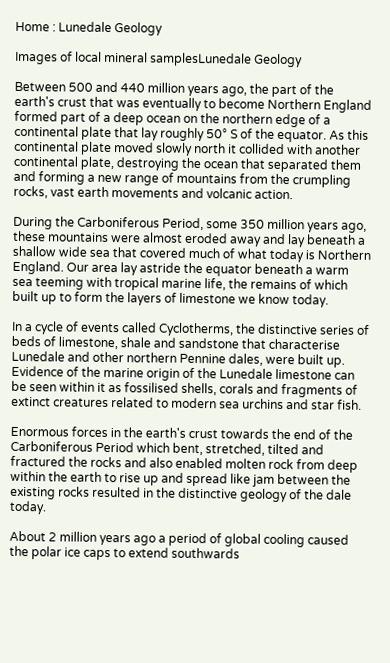Home : Lunedale Geology

Images of local mineral samplesLunedale Geology

Between 500 and 440 million years ago, the part of the earth's crust that was eventually to become Northern England formed part of a deep ocean on the northern edge of a continental plate that lay roughly 50° S of the equator. As this continental plate moved slowly north it collided with another continental plate, destroying the ocean that separated them and forming a new range of mountains from the crumpling rocks, vast earth movements and volcanic action.

During the Carboniferous Period, some 350 million years ago, these mountains were almost eroded away and lay beneath a shallow wide sea that covered much of what today is Northern England. Our area lay astride the equator beneath a warm sea teeming with tropical marine life, the remains of which built up to form the layers of limestone we know today.

In a cycle of events called Cyclotherms, the distinctive series of beds of limestone, shale and sandstone that characterise Lunedale and other northern Pennine dales, were built up. Evidence of the marine origin of the Lunedale limestone can be seen within it as fossilised shells, corals and fragments of extinct creatures related to modern sea urchins and star fish.

Enormous forces in the earth's crust towards the end of the Carboniferous Period which bent, stretched, tilted and fractured the rocks and also enabled molten rock from deep within the earth to rise up and spread like jam between the existing rocks resulted in the distinctive geology of the dale today.

About 2 million years ago a period of global cooling caused the polar ice caps to extend southwards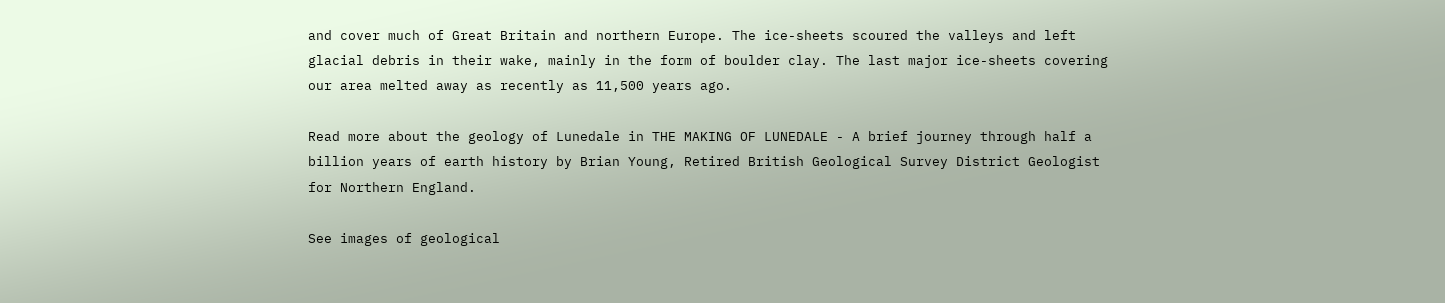and cover much of Great Britain and northern Europe. The ice-sheets scoured the valleys and left glacial debris in their wake, mainly in the form of boulder clay. The last major ice-sheets covering our area melted away as recently as 11,500 years ago.

Read more about the geology of Lunedale in THE MAKING OF LUNEDALE - A brief journey through half a billion years of earth history by Brian Young, Retired British Geological Survey District Geologist for Northern England.

See images of geological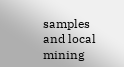samples and local mining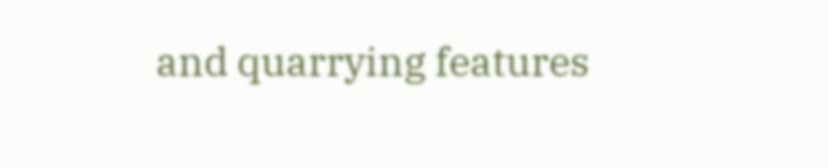and quarrying features